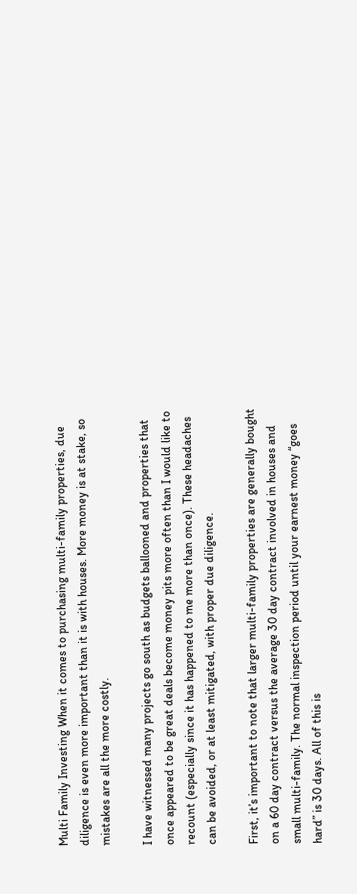Multi Family Investing When it comes to purchasing multi-family properties, due diligence is even more important than it is with houses. More money is at stake, so mistakes are all the more costly.

I have witnessed many projects go south as budgets ballooned and properties that once appeared to be great deals become money pits more often than I would like to recount (especially since it has happened to me more than once). These headaches can be avoided, or at least mitigated, with proper due diligence.

First, it’s important to note that larger multi-family properties are generally bought on a 60 day contract versus the average 30 day contract involved in houses and small multi-family. The normal inspection period until your earnest money “goes hard” is 30 days. All of this is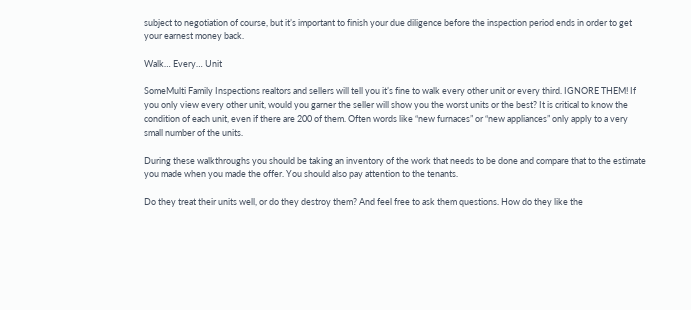subject to negotiation of course, but it’s important to finish your due diligence before the inspection period ends in order to get your earnest money back.

Walk… Every… Unit

SomeMulti Family Inspections realtors and sellers will tell you it’s fine to walk every other unit or every third. IGNORE THEM! If you only view every other unit, would you garner the seller will show you the worst units or the best? It is critical to know the condition of each unit, even if there are 200 of them. Often words like “new furnaces” or “new appliances” only apply to a very small number of the units.

During these walkthroughs you should be taking an inventory of the work that needs to be done and compare that to the estimate you made when you made the offer. You should also pay attention to the tenants.

Do they treat their units well, or do they destroy them? And feel free to ask them questions. How do they like the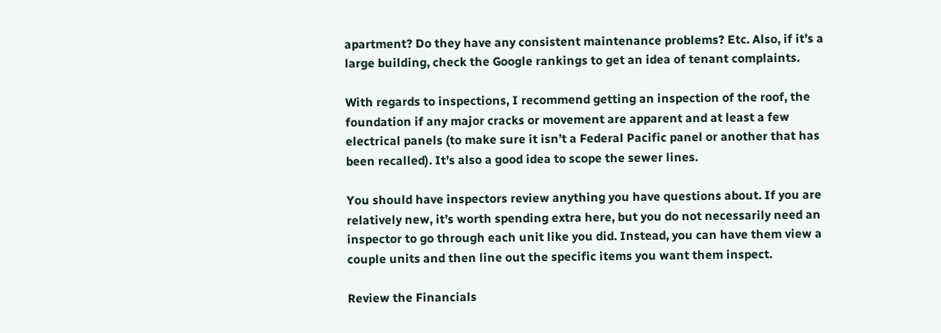apartment? Do they have any consistent maintenance problems? Etc. Also, if it’s a large building, check the Google rankings to get an idea of tenant complaints.

With regards to inspections, I recommend getting an inspection of the roof, the foundation if any major cracks or movement are apparent and at least a few electrical panels (to make sure it isn’t a Federal Pacific panel or another that has been recalled). It’s also a good idea to scope the sewer lines.

You should have inspectors review anything you have questions about. If you are relatively new, it’s worth spending extra here, but you do not necessarily need an inspector to go through each unit like you did. Instead, you can have them view a couple units and then line out the specific items you want them inspect.

Review the Financials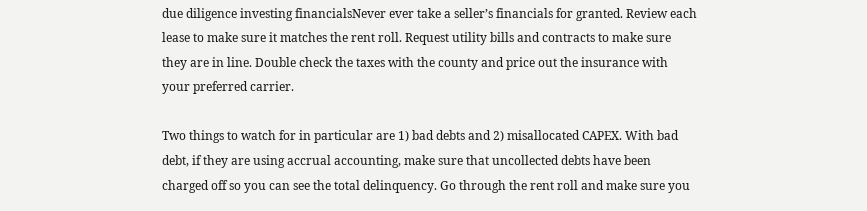due diligence investing financialsNever ever take a seller’s financials for granted. Review each lease to make sure it matches the rent roll. Request utility bills and contracts to make sure they are in line. Double check the taxes with the county and price out the insurance with your preferred carrier.

Two things to watch for in particular are 1) bad debts and 2) misallocated CAPEX. With bad debt, if they are using accrual accounting, make sure that uncollected debts have been charged off so you can see the total delinquency. Go through the rent roll and make sure you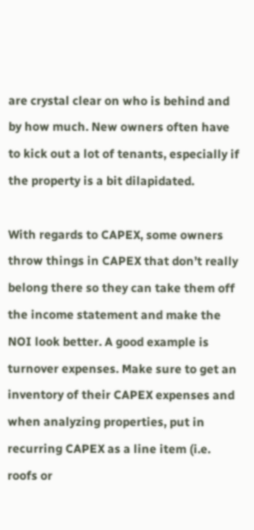are crystal clear on who is behind and by how much. New owners often have to kick out a lot of tenants, especially if the property is a bit dilapidated.

With regards to CAPEX, some owners throw things in CAPEX that don’t really belong there so they can take them off the income statement and make the NOI look better. A good example is turnover expenses. Make sure to get an inventory of their CAPEX expenses and when analyzing properties, put in recurring CAPEX as a line item (i.e. roofs or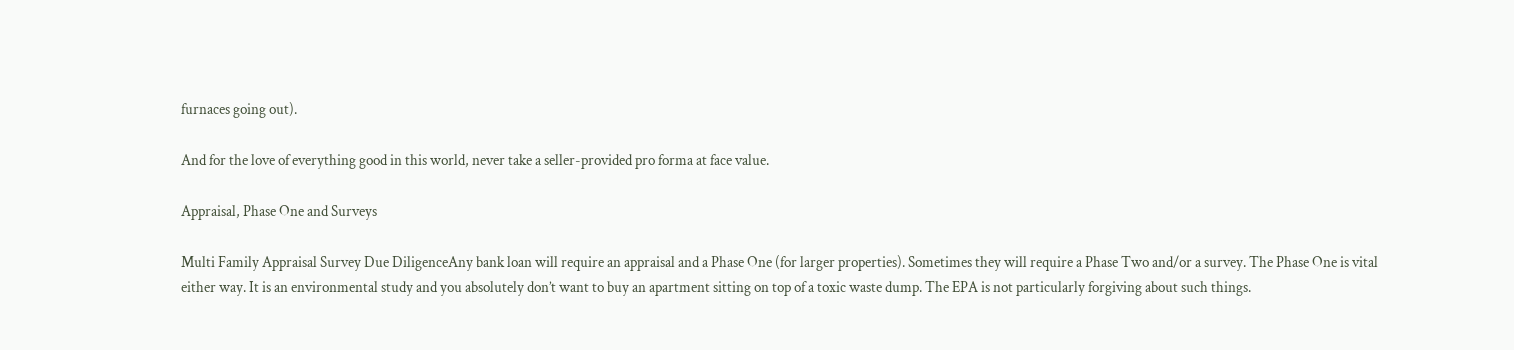furnaces going out).

And for the love of everything good in this world, never take a seller-provided pro forma at face value.

Appraisal, Phase One and Surveys

Multi Family Appraisal Survey Due DiligenceAny bank loan will require an appraisal and a Phase One (for larger properties). Sometimes they will require a Phase Two and/or a survey. The Phase One is vital either way. It is an environmental study and you absolutely don’t want to buy an apartment sitting on top of a toxic waste dump. The EPA is not particularly forgiving about such things.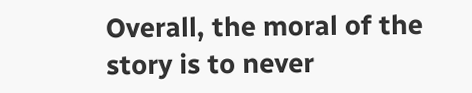Overall, the moral of the story is to never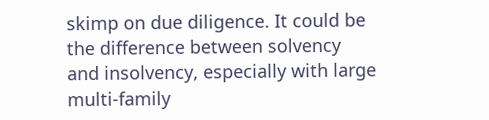skimp on due diligence. It could be the difference between solvency and insolvency, especially with large multi-family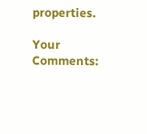properties.

Your Comments: